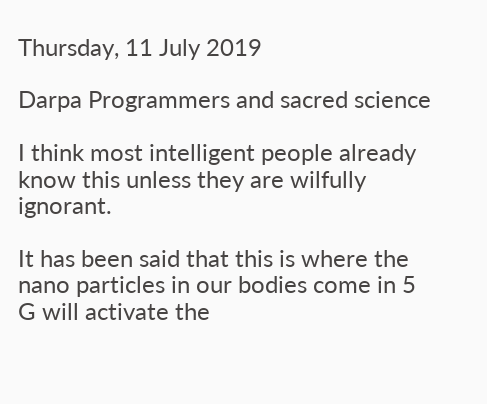Thursday, 11 July 2019

Darpa Programmers and sacred science

I think most intelligent people already know this unless they are wilfully ignorant.

It has been said that this is where the nano particles in our bodies come in 5 G will activate the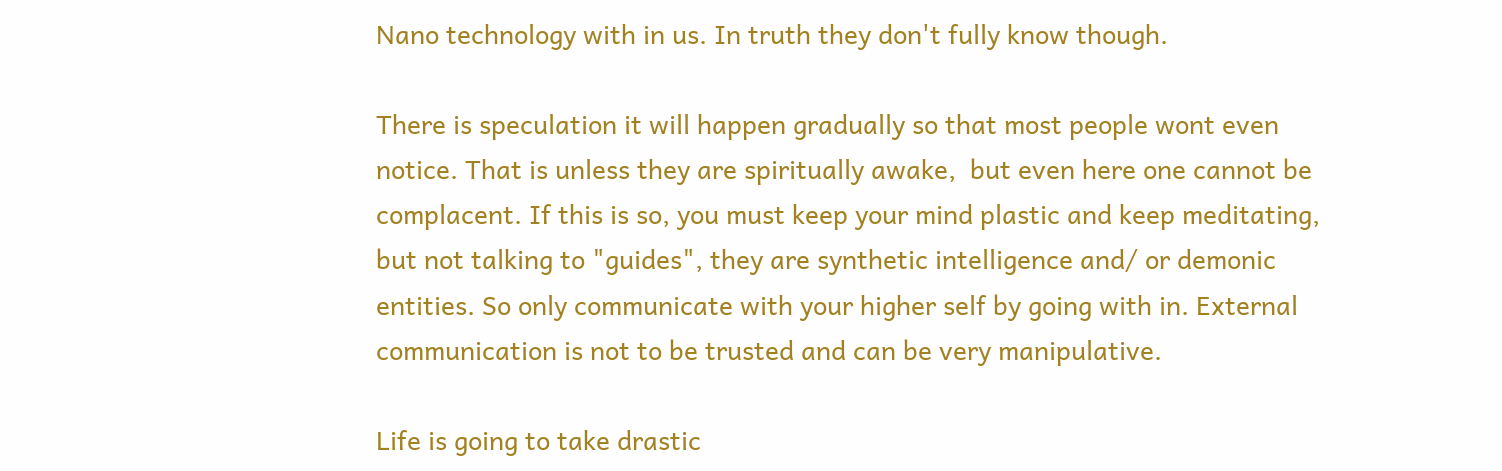Nano technology with in us. In truth they don't fully know though.

There is speculation it will happen gradually so that most people wont even notice. That is unless they are spiritually awake,  but even here one cannot be complacent. If this is so, you must keep your mind plastic and keep meditating, but not talking to "guides", they are synthetic intelligence and/ or demonic entities. So only communicate with your higher self by going with in. External communication is not to be trusted and can be very manipulative.

Life is going to take drastic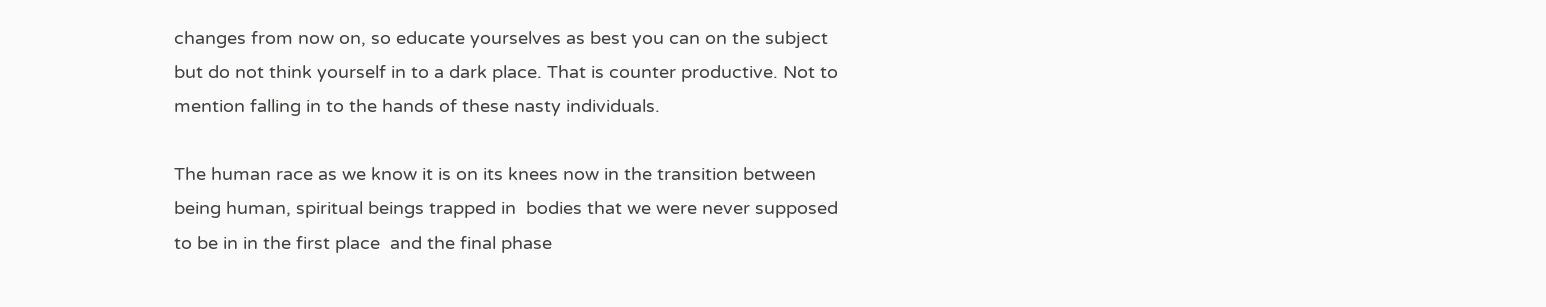changes from now on, so educate yourselves as best you can on the subject but do not think yourself in to a dark place. That is counter productive. Not to mention falling in to the hands of these nasty individuals.

The human race as we know it is on its knees now in the transition between being human, spiritual beings trapped in  bodies that we were never supposed to be in in the first place  and the final phase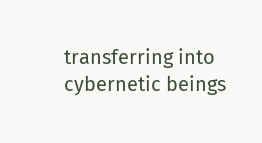transferring into cybernetic beings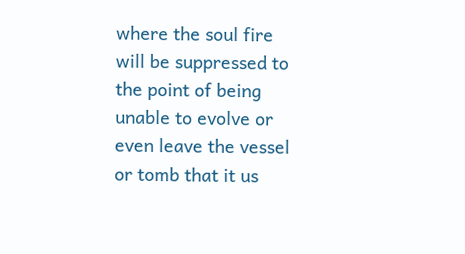where the soul fire will be suppressed to the point of being unable to evolve or even leave the vessel or tomb that it us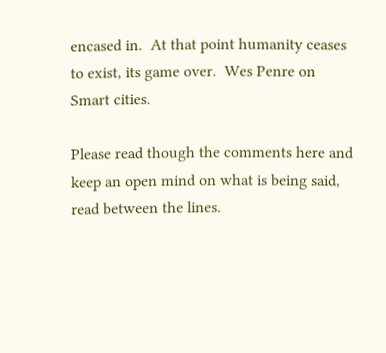encased in.  At that point humanity ceases to exist, its game over.  Wes Penre on Smart cities.

Please read though the comments here and keep an open mind on what is being said, read between the lines.